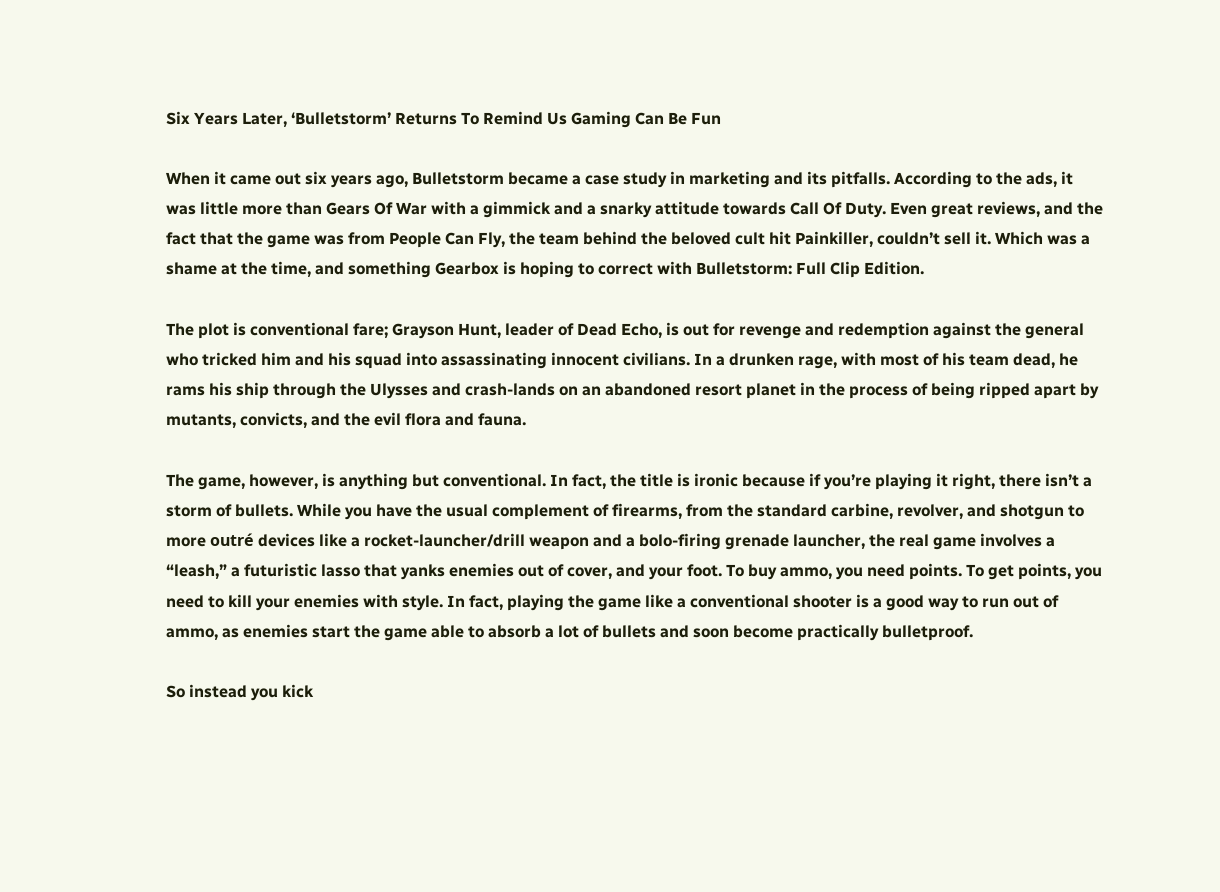Six Years Later, ‘Bulletstorm’ Returns To Remind Us Gaming Can Be Fun

When it came out six years ago, Bulletstorm became a case study in marketing and its pitfalls. According to the ads, it was little more than Gears Of War with a gimmick and a snarky attitude towards Call Of Duty. Even great reviews, and the fact that the game was from People Can Fly, the team behind the beloved cult hit Painkiller, couldn’t sell it. Which was a shame at the time, and something Gearbox is hoping to correct with Bulletstorm: Full Clip Edition.

The plot is conventional fare; Grayson Hunt, leader of Dead Echo, is out for revenge and redemption against the general who tricked him and his squad into assassinating innocent civilians. In a drunken rage, with most of his team dead, he rams his ship through the Ulysses and crash-lands on an abandoned resort planet in the process of being ripped apart by mutants, convicts, and the evil flora and fauna.

The game, however, is anything but conventional. In fact, the title is ironic because if you’re playing it right, there isn’t a storm of bullets. While you have the usual complement of firearms, from the standard carbine, revolver, and shotgun to more outré devices like a rocket-launcher/drill weapon and a bolo-firing grenade launcher, the real game involves a “leash,” a futuristic lasso that yanks enemies out of cover, and your foot. To buy ammo, you need points. To get points, you need to kill your enemies with style. In fact, playing the game like a conventional shooter is a good way to run out of ammo, as enemies start the game able to absorb a lot of bullets and soon become practically bulletproof.

So instead you kick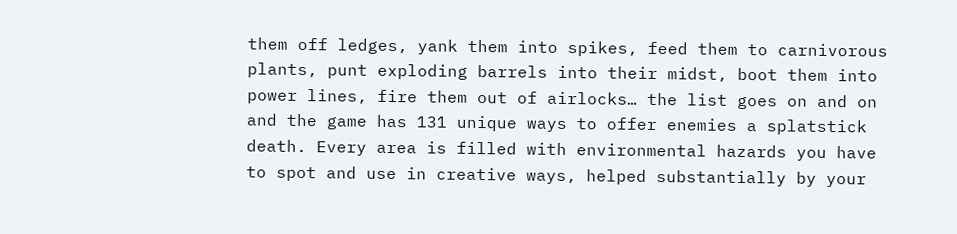them off ledges, yank them into spikes, feed them to carnivorous plants, punt exploding barrels into their midst, boot them into power lines, fire them out of airlocks… the list goes on and on and the game has 131 unique ways to offer enemies a splatstick death. Every area is filled with environmental hazards you have to spot and use in creative ways, helped substantially by your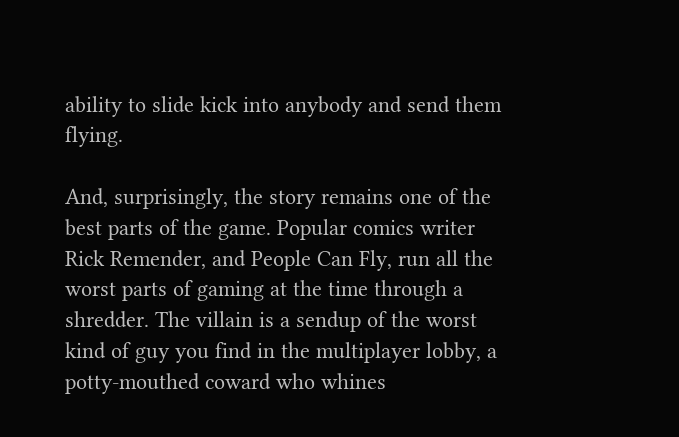ability to slide kick into anybody and send them flying.

And, surprisingly, the story remains one of the best parts of the game. Popular comics writer Rick Remender, and People Can Fly, run all the worst parts of gaming at the time through a shredder. The villain is a sendup of the worst kind of guy you find in the multiplayer lobby, a potty-mouthed coward who whines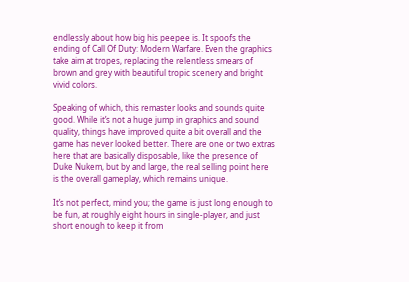endlessly about how big his peepee is. It spoofs the ending of Call Of Duty: Modern Warfare. Even the graphics take aim at tropes, replacing the relentless smears of brown and grey with beautiful tropic scenery and bright vivid colors.

Speaking of which, this remaster looks and sounds quite good. While it’s not a huge jump in graphics and sound quality, things have improved quite a bit overall and the game has never looked better. There are one or two extras here that are basically disposable, like the presence of Duke Nukem, but by and large, the real selling point here is the overall gameplay, which remains unique.

It’s not perfect, mind you; the game is just long enough to be fun, at roughly eight hours in single-player, and just short enough to keep it from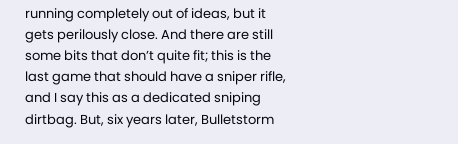running completely out of ideas, but it gets perilously close. And there are still some bits that don’t quite fit; this is the last game that should have a sniper rifle, and I say this as a dedicated sniping dirtbag. But, six years later, Bulletstorm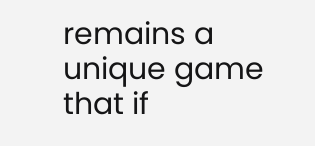remains a unique game that if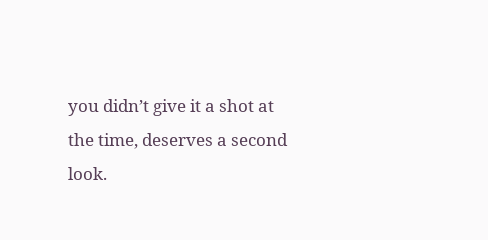you didn’t give it a shot at the time, deserves a second look.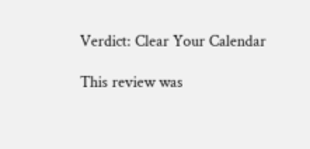Verdict: Clear Your Calendar

This review was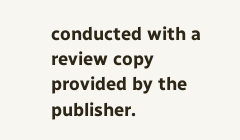conducted with a review copy provided by the publisher.